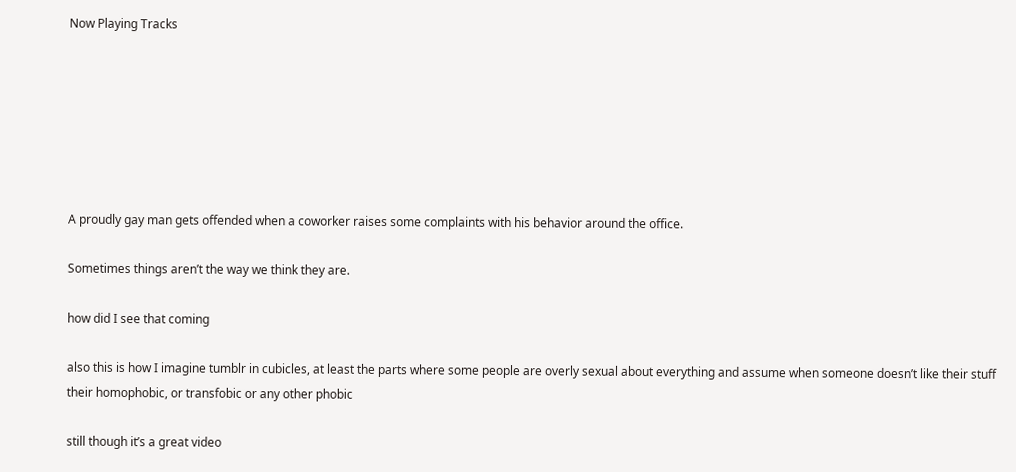Now Playing Tracks







A proudly gay man gets offended when a coworker raises some complaints with his behavior around the office.

Sometimes things aren’t the way we think they are.

how did I see that coming

also this is how I imagine tumblr in cubicles, at least the parts where some people are overly sexual about everything and assume when someone doesn’t like their stuff their homophobic, or transfobic or any other phobic

still though it’s a great video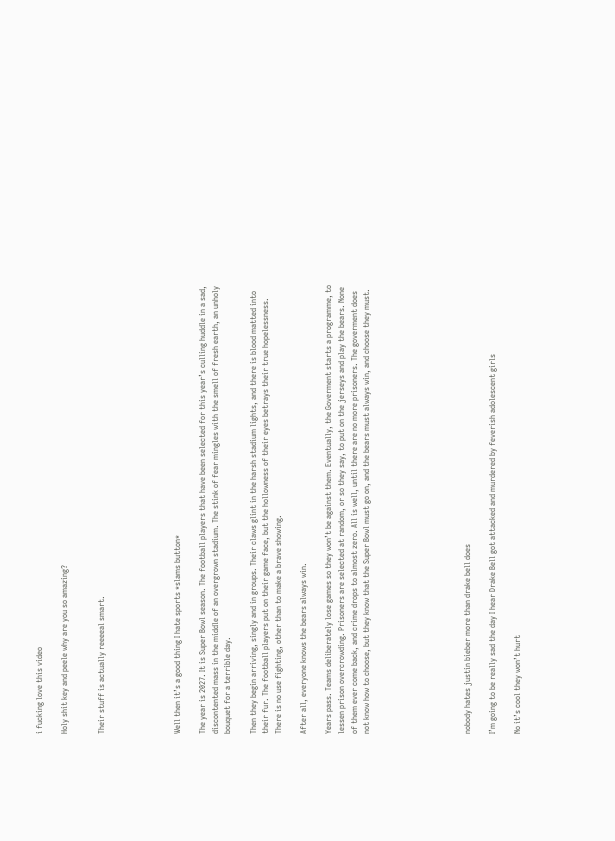i fucking love this video

Holy shit key and peele why are you so amazing?


Their stuff is actually reeeeal smart.





Well then it’s a good thing I hate sports *slams button*

The year is 2027. It is Super Bowl season. The football players that have been selected for this year’s culling huddle in a sad, discontented mass in the middle of an overgrown stadium. The stink of fear mingles with the smell of fresh earth, an unholy bouquet for a terrible day.

Then they begin arriving, singly and in groups. Their claws glint in the harsh stadium lights, and there is blood matted into their fur. The football players put on their game face, but the hollowness of their eyes betrays their true hopelessness. There is no use fighting, other than to make a brave showing.

After all, everyone knows the bears always win.

Years pass. Teams deliberately lose games so they won’t be against them. Eventually, the Goverment starts a programme, to lessen prison overcrowding. Prisoners are selected at random, or so they say, to put on the jerseys and play the bears. None of them ever come back, and crime drops to almost zero. All is well, until there are no more prisoners. The goverment does not know how to choose, but they know that the Super Bowl must go on, and the bears must always win, and choose they must.







nobody hates justin bieber more than drake bell does

I’m going to be really sad the day I hear Drake Bell got attacked and murdered by feverish adolescent girls

No it’s cool they won’t hurt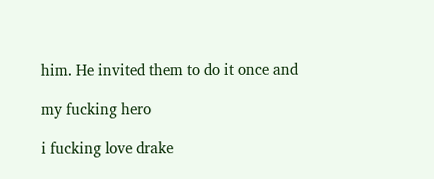him. He invited them to do it once and

my fucking hero

i fucking love drake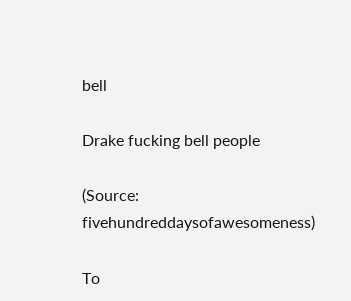bell

Drake fucking bell people

(Source: fivehundreddaysofawesomeness)

To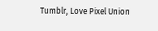Tumblr, Love Pixel Union